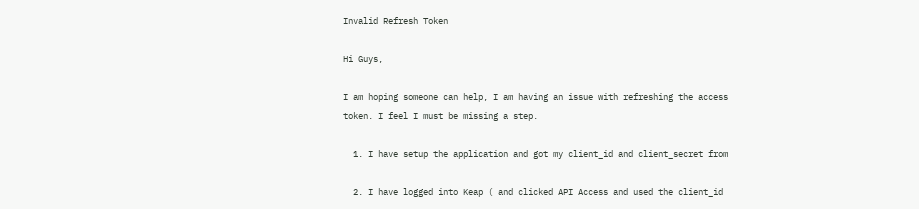Invalid Refresh Token

Hi Guys,

I am hoping someone can help, I am having an issue with refreshing the access token. I feel I must be missing a step.

  1. I have setup the application and got my client_id and client_secret from

  2. I have logged into Keap ( and clicked API Access and used the client_id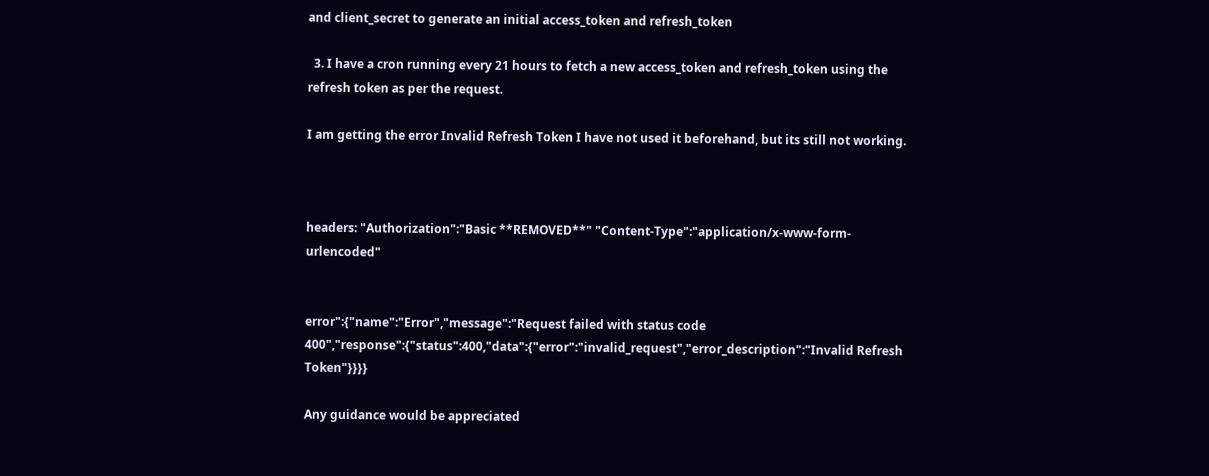and client_secret to generate an initial access_token and refresh_token

  3. I have a cron running every 21 hours to fetch a new access_token and refresh_token using the refresh token as per the request.

I am getting the error Invalid Refresh Token I have not used it beforehand, but its still not working.



headers: "Authorization":"Basic **REMOVED**" "Content-Type":"application/x-www-form-urlencoded"


error":{"name":"Error","message":"Request failed with status code 400","response":{"status":400,"data":{"error":"invalid_request","error_description":"Invalid Refresh Token"}}}}

Any guidance would be appreciated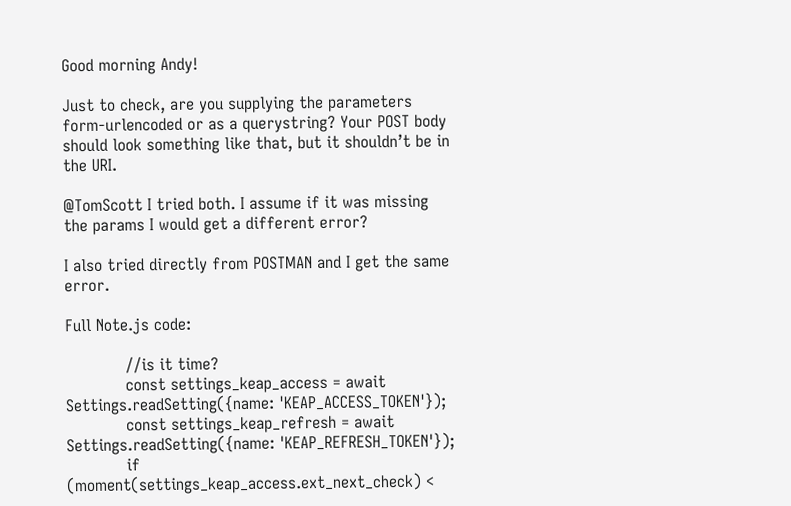Good morning Andy!

Just to check, are you supplying the parameters form-urlencoded or as a querystring? Your POST body should look something like that, but it shouldn’t be in the URI.

@TomScott I tried both. I assume if it was missing the params I would get a different error?

I also tried directly from POSTMAN and I get the same error.

Full Note.js code:

            //is it time?
            const settings_keap_access = await Settings.readSetting({name: 'KEAP_ACCESS_TOKEN'});
            const settings_keap_refresh = await Settings.readSetting({name: 'KEAP_REFRESH_TOKEN'});
            if (moment(settings_keap_access.ext_next_check) <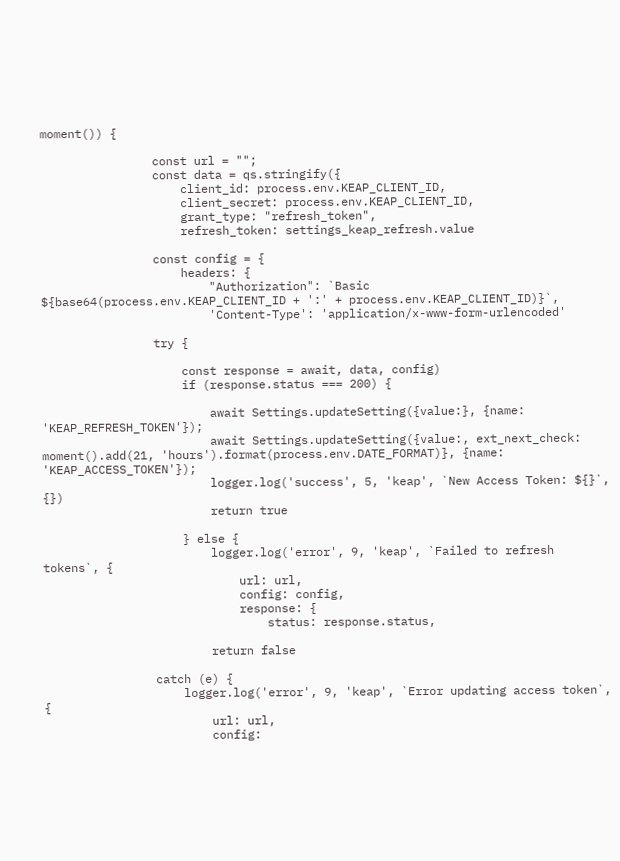moment()) {

                const url = "";
                const data = qs.stringify({
                    client_id: process.env.KEAP_CLIENT_ID,
                    client_secret: process.env.KEAP_CLIENT_ID,
                    grant_type: "refresh_token",
                    refresh_token: settings_keap_refresh.value

                const config = {
                    headers: {
                        "Authorization": `Basic ${base64(process.env.KEAP_CLIENT_ID + ':' + process.env.KEAP_CLIENT_ID)}`,
                        'Content-Type': 'application/x-www-form-urlencoded'

                try {

                    const response = await, data, config)
                    if (response.status === 200) {

                        await Settings.updateSetting({value:}, {name: 'KEAP_REFRESH_TOKEN'});
                        await Settings.updateSetting({value:, ext_next_check: moment().add(21, 'hours').format(process.env.DATE_FORMAT)}, {name: 'KEAP_ACCESS_TOKEN'});
                        logger.log('success', 5, 'keap', `New Access Token: ${}`, {})
                        return true

                    } else {
                        logger.log('error', 9, 'keap', `Failed to refresh tokens`, {
                            url: url,
                            config: config,
                            response: {
                                status: response.status,

                        return false

                catch (e) {
                    logger.log('error', 9, 'keap', `Error updating access token`, {
                        url: url,
                        config: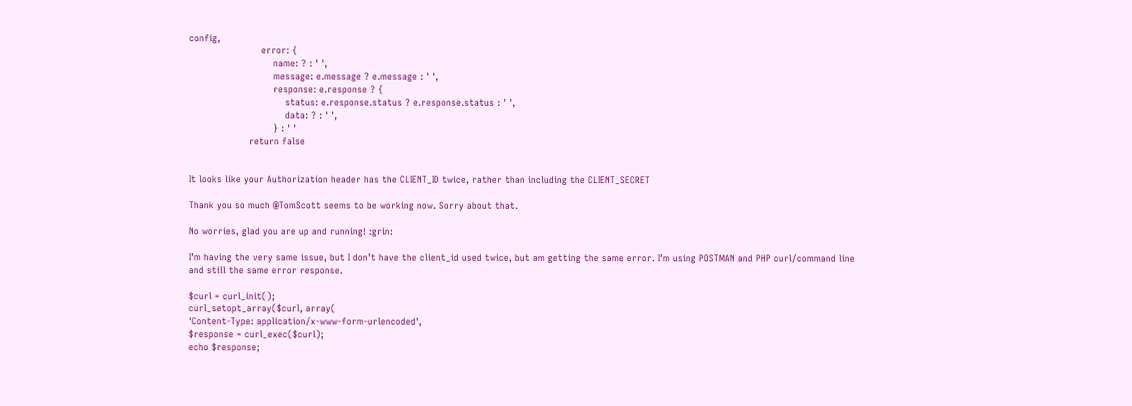config,
                        error: {
                            name: ? : ' ',
                            message: e.message ? e.message : ' ',
                            response: e.response ? {
                                status: e.response.status ? e.response.status : ' ',
                                data: ? : ' ',
                            } : ' '
                    return false


It looks like your Authorization header has the CLIENT_ID twice, rather than including the CLIENT_SECRET

Thank you so much @TomScott seems to be working now. Sorry about that.

No worries, glad you are up and running! :grin:

I’m having the very same issue, but I don’t have the client_id used twice, but am getting the same error. I’m using POSTMAN and PHP curl/command line and still the same error response.

$curl = curl_init();
curl_setopt_array($curl, array(
'Content-Type: application/x-www-form-urlencoded',
$response = curl_exec($curl);
echo $response;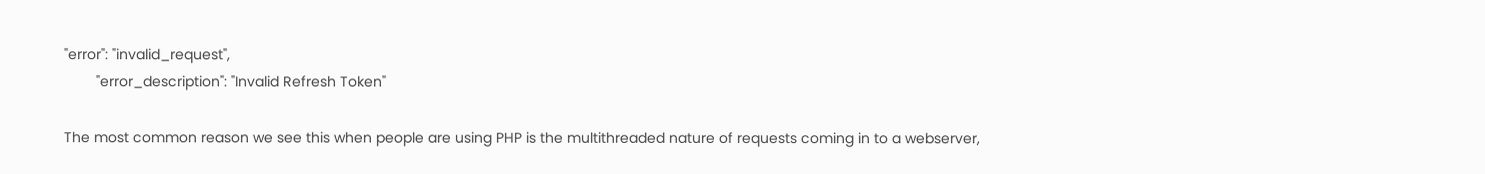"error": "invalid_request",
        "error_description": "Invalid Refresh Token"

The most common reason we see this when people are using PHP is the multithreaded nature of requests coming in to a webserver,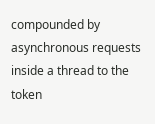compounded by asynchronous requests inside a thread to the token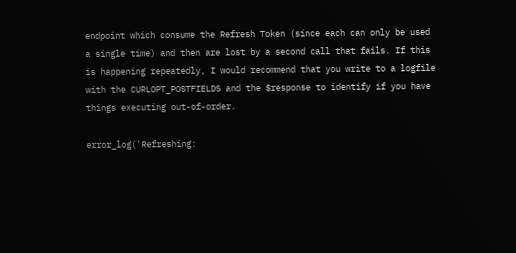endpoint which consume the Refresh Token (since each can only be used a single time) and then are lost by a second call that fails. If this is happening repeatedly, I would recommend that you write to a logfile with the CURLOPT_POSTFIELDS and the $response to identify if you have things executing out-of-order.

error_log('Refreshing: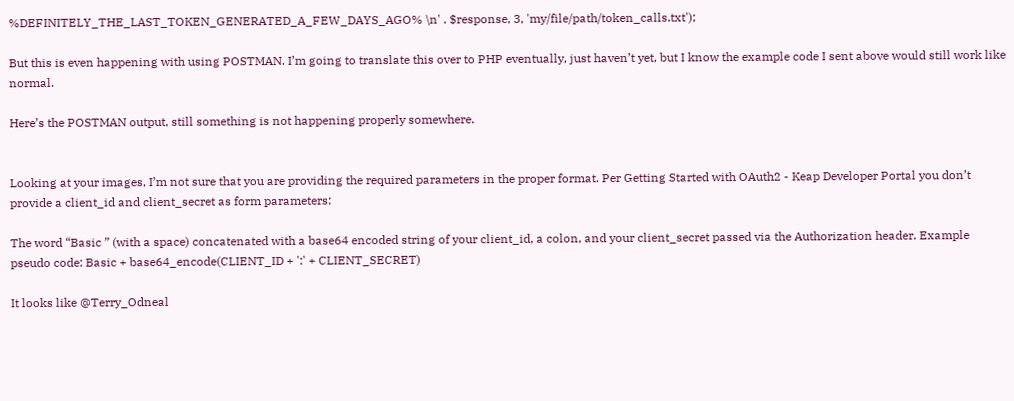%DEFINITELY_THE_LAST_TOKEN_GENERATED_A_FEW_DAYS_AGO% \n' . $response, 3, 'my/file/path/token_calls.txt');

But this is even happening with using POSTMAN. I’m going to translate this over to PHP eventually, just haven’t yet, but I know the example code I sent above would still work like normal.

Here’s the POSTMAN output, still something is not happening properly somewhere.


Looking at your images, I’m not sure that you are providing the required parameters in the proper format. Per Getting Started with OAuth2 - Keap Developer Portal you don’t provide a client_id and client_secret as form parameters:

The word “Basic ” (with a space) concatenated with a base64 encoded string of your client_id, a colon, and your client_secret passed via the Authorization header. Example pseudo code: Basic + base64_encode(CLIENT_ID + ':' + CLIENT_SECRET)

It looks like @Terry_Odneal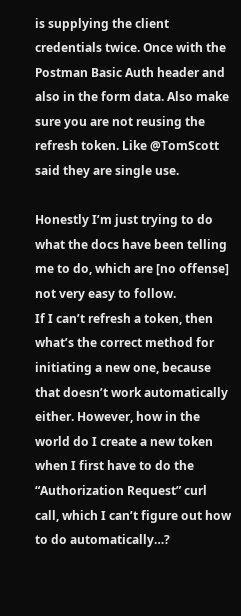is supplying the client credentials twice. Once with the Postman Basic Auth header and also in the form data. Also make sure you are not reusing the refresh token. Like @TomScott said they are single use.

Honestly I’m just trying to do what the docs have been telling me to do, which are [no offense] not very easy to follow.
If I can’t refresh a token, then what’s the correct method for initiating a new one, because that doesn’t work automatically either. However, how in the world do I create a new token when I first have to do the “Authorization Request” curl call, which I can’t figure out how to do automatically…?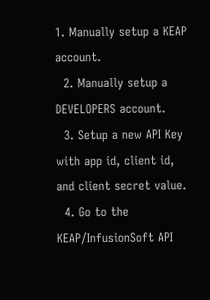1. Manually setup a KEAP account.
  2. Manually setup a DEVELOPERS account.
  3. Setup a new API Key with app id, client id, and client secret value.
  4. Go to the KEAP/InfusionSoft API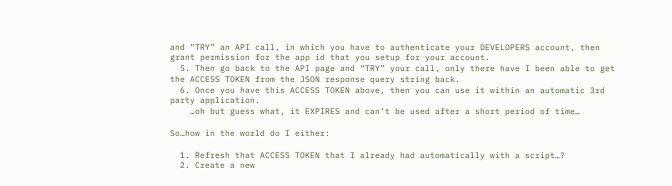and “TRY” an API call, in which you have to authenticate your DEVELOPERS account, then grant permission for the app id that you setup for your account.
  5. Then go back to the API page and “TRY” your call, only there have I been able to get the ACCESS TOKEN from the JSON response query string back.
  6. Once you have this ACCESS TOKEN above, then you can use it within an automatic 3rd party application.
    …oh but guess what, it EXPIRES and can’t be used after a short period of time…

So…how in the world do I either:

  1. Refresh that ACCESS TOKEN that I already had automatically with a script…?
  2. Create a new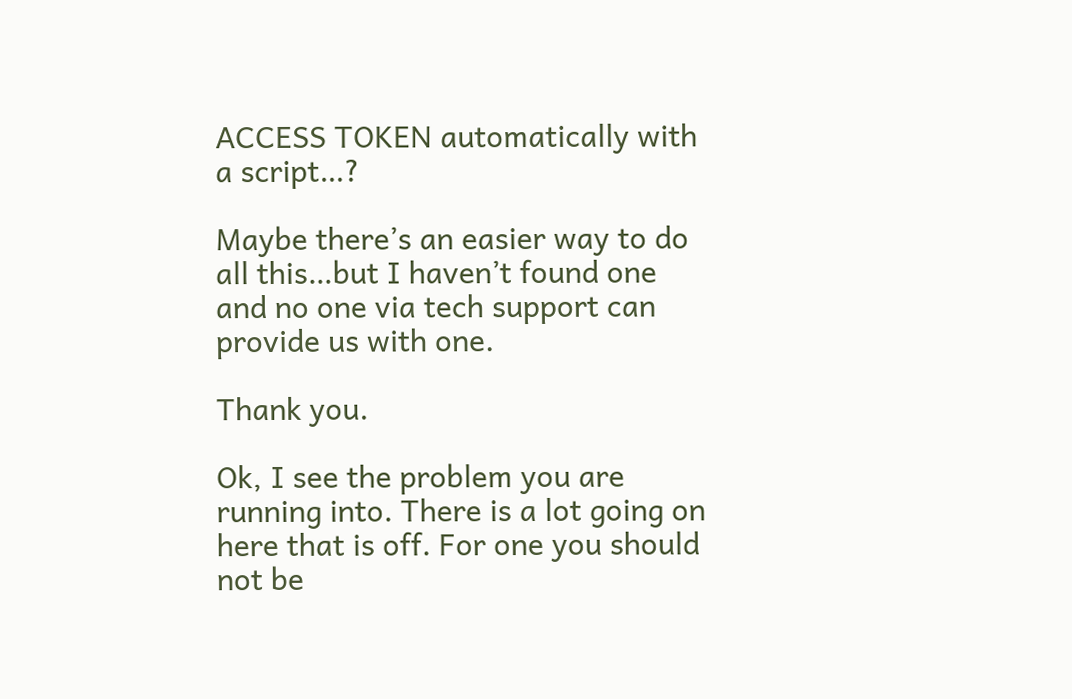ACCESS TOKEN automatically with a script…?

Maybe there’s an easier way to do all this…but I haven’t found one and no one via tech support can provide us with one.

Thank you.

Ok, I see the problem you are running into. There is a lot going on here that is off. For one you should not be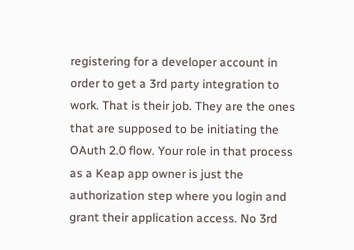registering for a developer account in order to get a 3rd party integration to work. That is their job. They are the ones that are supposed to be initiating the OAuth 2.0 flow. Your role in that process as a Keap app owner is just the authorization step where you login and grant their application access. No 3rd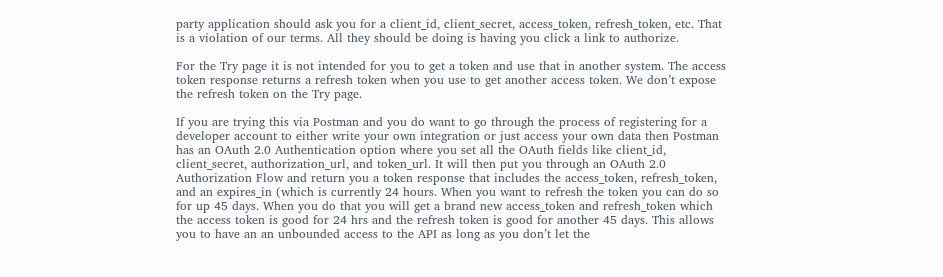party application should ask you for a client_id, client_secret, access_token, refresh_token, etc. That is a violation of our terms. All they should be doing is having you click a link to authorize.

For the Try page it is not intended for you to get a token and use that in another system. The access token response returns a refresh token when you use to get another access token. We don’t expose the refresh token on the Try page.

If you are trying this via Postman and you do want to go through the process of registering for a developer account to either write your own integration or just access your own data then Postman has an OAuth 2.0 Authentication option where you set all the OAuth fields like client_id, client_secret, authorization_url, and token_url. It will then put you through an OAuth 2.0 Authorization Flow and return you a token response that includes the access_token, refresh_token, and an expires_in (which is currently 24 hours. When you want to refresh the token you can do so for up 45 days. When you do that you will get a brand new access_token and refresh_token which the access token is good for 24 hrs and the refresh token is good for another 45 days. This allows you to have an an unbounded access to the API as long as you don’t let the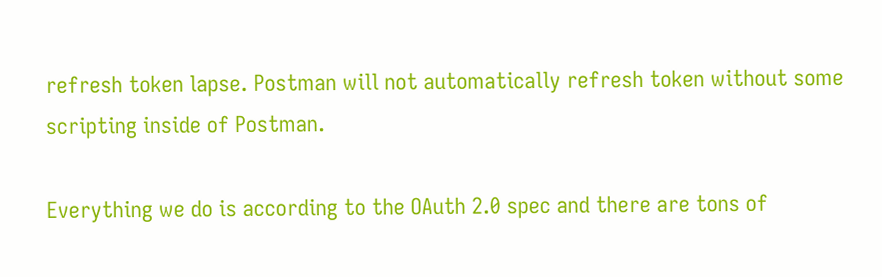refresh token lapse. Postman will not automatically refresh token without some scripting inside of Postman.

Everything we do is according to the OAuth 2.0 spec and there are tons of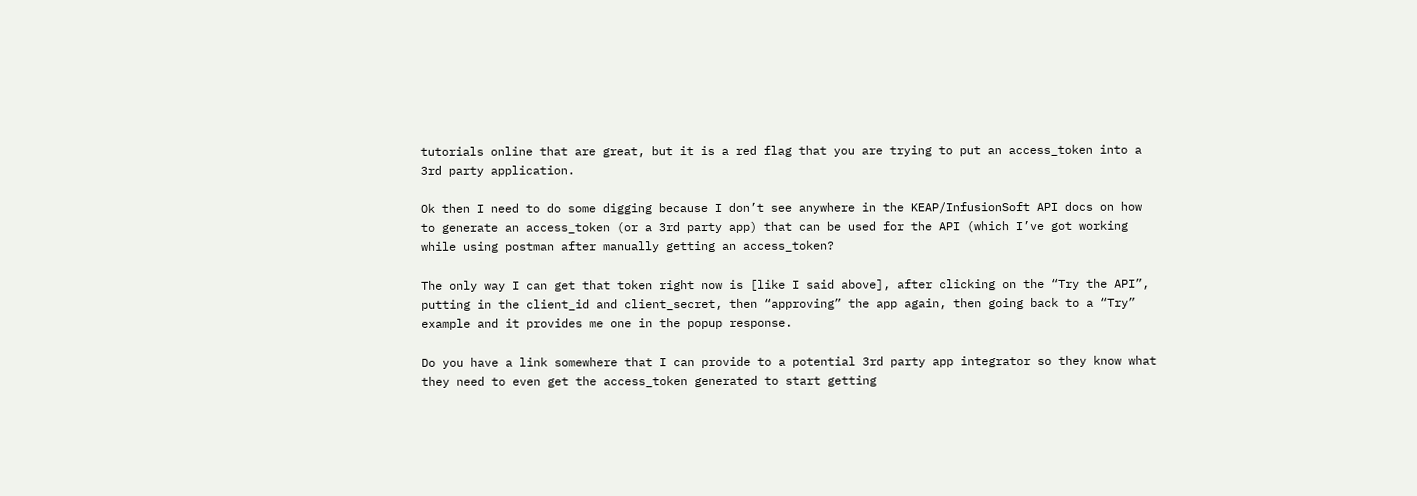tutorials online that are great, but it is a red flag that you are trying to put an access_token into a 3rd party application.

Ok then I need to do some digging because I don’t see anywhere in the KEAP/InfusionSoft API docs on how to generate an access_token (or a 3rd party app) that can be used for the API (which I’ve got working while using postman after manually getting an access_token?

The only way I can get that token right now is [like I said above], after clicking on the “Try the API”, putting in the client_id and client_secret, then “approving” the app again, then going back to a “Try” example and it provides me one in the popup response.

Do you have a link somewhere that I can provide to a potential 3rd party app integrator so they know what they need to even get the access_token generated to start getting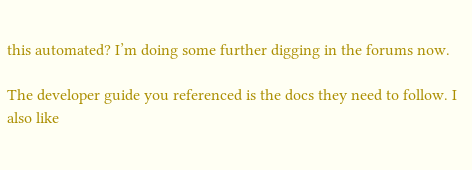this automated? I’m doing some further digging in the forums now.

The developer guide you referenced is the docs they need to follow. I also like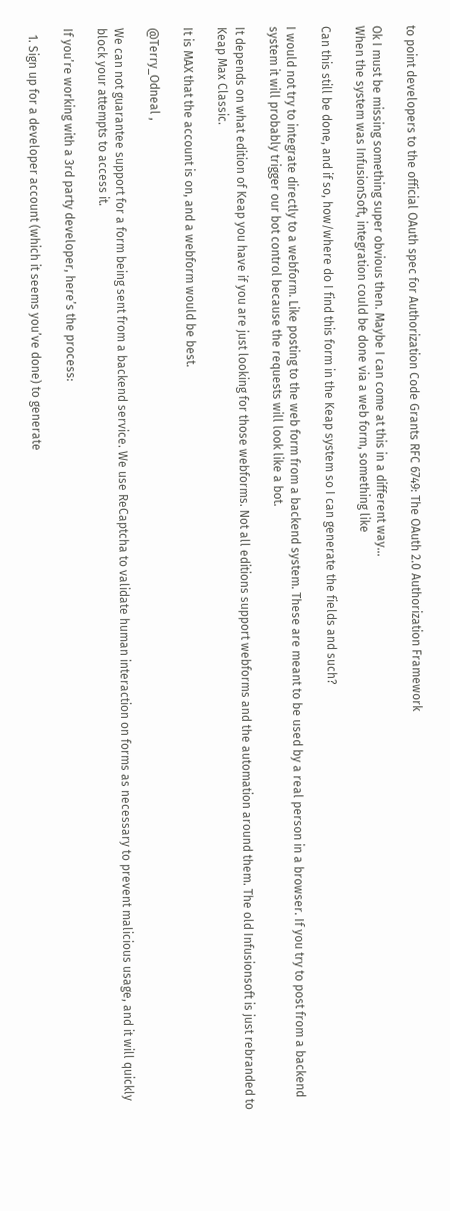to point developers to the official OAuth spec for Authorization Code Grants RFC 6749: The OAuth 2.0 Authorization Framework

Ok I must be missing something super obvious then. Maybe I can come at this in a different way…
When the system was InfusionSoft, integration could be done via a web form, something like

Can this still be done, and if so, how/where do I find this form in the Keap system so I can generate the fields and such?

I would not try to integrate directly to a webform. Like posting to the web form from a backend system. These are meant to be used by a real person in a browser. If you try to post from a backend system it will probably trigger our bot control because the requests will look like a bot.

It depends on what edition of Keap you have if you are just looking for those webforms. Not all editions support webforms and the automation around them. The old Infusionsoft is just rebranded to Keap Max Classic.

It is MAX that the account is on, and a webform would be best.

@Terry_Odneal ,

We can not guarantee support for a form being sent from a backend service. We use ReCaptcha to validate human interaction on forms as necessary to prevent malicious usage, and it will quickly block your attempts to access it.

If you’re working with a 3rd party developer, here’s the process:

  1. Sign up for a developer account (which it seems you’ve done) to generate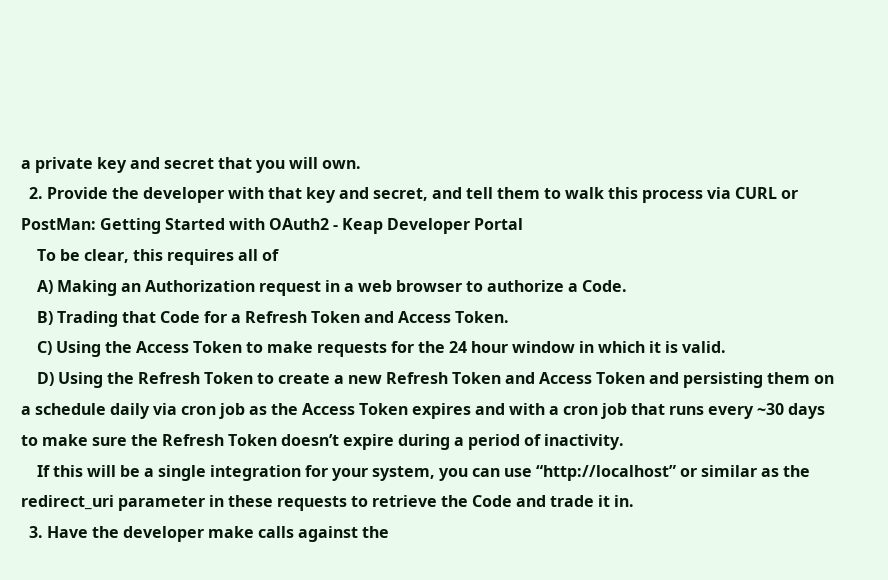a private key and secret that you will own.
  2. Provide the developer with that key and secret, and tell them to walk this process via CURL or PostMan: Getting Started with OAuth2 - Keap Developer Portal
    To be clear, this requires all of
    A) Making an Authorization request in a web browser to authorize a Code.
    B) Trading that Code for a Refresh Token and Access Token.
    C) Using the Access Token to make requests for the 24 hour window in which it is valid.
    D) Using the Refresh Token to create a new Refresh Token and Access Token and persisting them on a schedule daily via cron job as the Access Token expires and with a cron job that runs every ~30 days to make sure the Refresh Token doesn’t expire during a period of inactivity.
    If this will be a single integration for your system, you can use “http://localhost” or similar as the redirect_uri parameter in these requests to retrieve the Code and trade it in.
  3. Have the developer make calls against the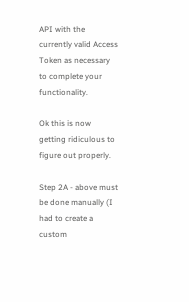API with the currently valid Access Token as necessary to complete your functionality.

Ok this is now getting ridiculous to figure out properly.

Step 2A - above must be done manually (I had to create a custom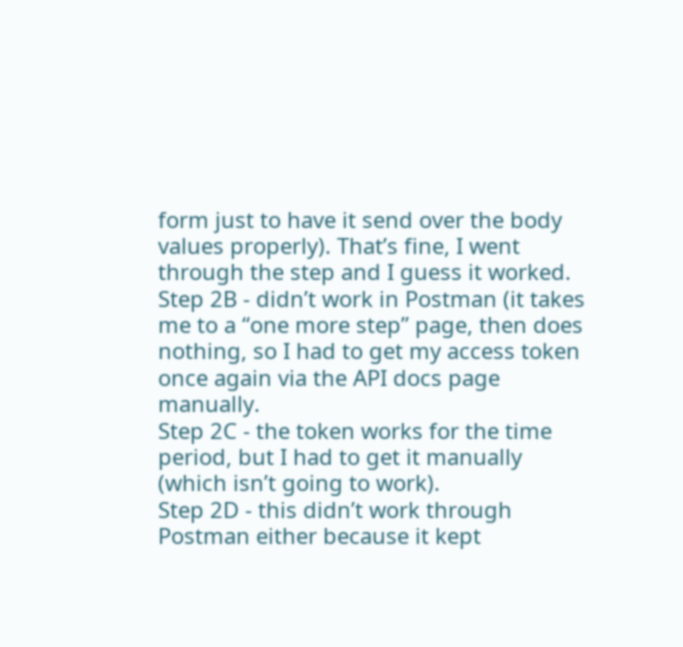form just to have it send over the body values properly). That’s fine, I went through the step and I guess it worked.
Step 2B - didn’t work in Postman (it takes me to a “one more step” page, then does nothing, so I had to get my access token once again via the API docs page manually.
Step 2C - the token works for the time period, but I had to get it manually (which isn’t going to work).
Step 2D - this didn’t work through Postman either because it kept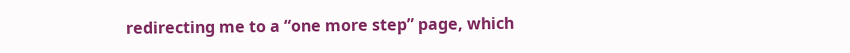redirecting me to a “one more step” page, which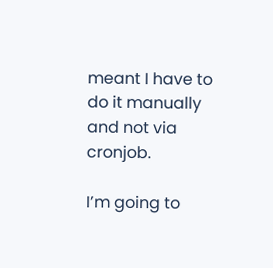meant I have to do it manually and not via cronjob.

I’m going to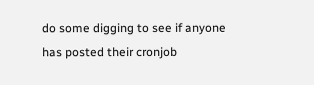do some digging to see if anyone has posted their cronjob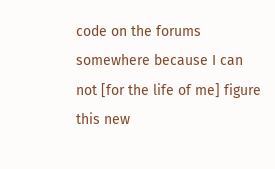code on the forums somewhere because I can not [for the life of me] figure this new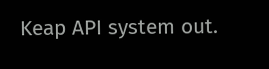Keap API system out.